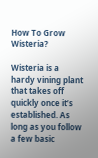How To Grow Wisteria?

Wisteria is a hardy vining plant that takes off quickly once it’s established. As long as you follow a few basic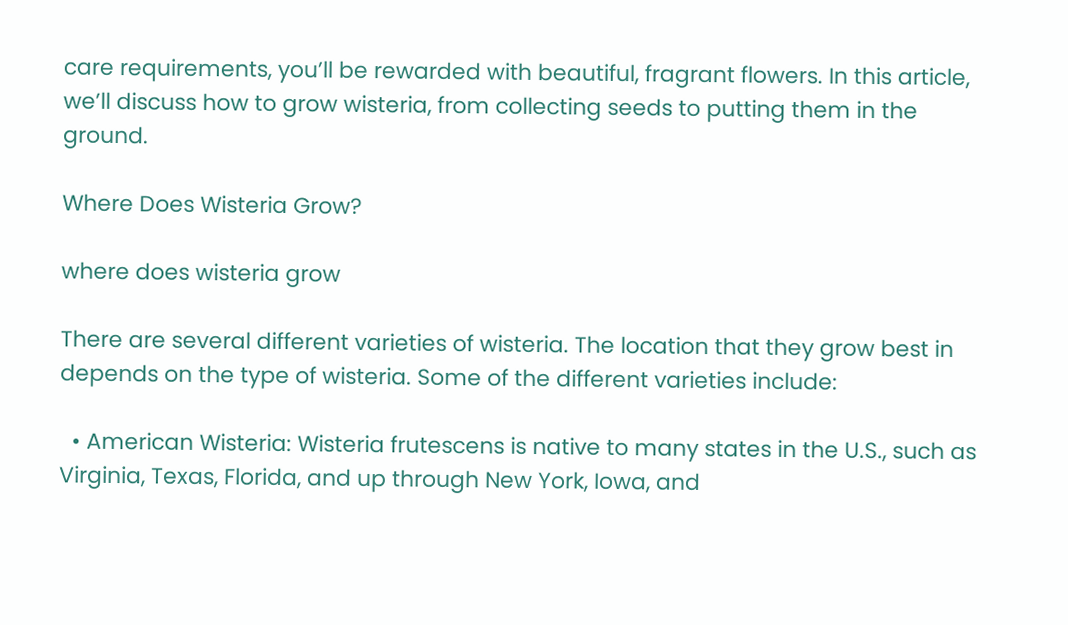care requirements, you’ll be rewarded with beautiful, fragrant flowers. In this article, we’ll discuss how to grow wisteria, from collecting seeds to putting them in the ground.

Where Does Wisteria Grow?

where does wisteria grow

There are several different varieties of wisteria. The location that they grow best in depends on the type of wisteria. Some of the different varieties include:

  • American Wisteria: Wisteria frutescens is native to many states in the U.S., such as Virginia, Texas, Florida, and up through New York, Iowa, and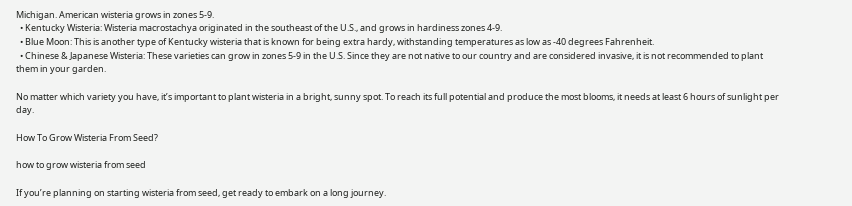Michigan. American wisteria grows in zones 5-9.
  • Kentucky Wisteria: Wisteria macrostachya originated in the southeast of the U.S., and grows in hardiness zones 4-9.
  • Blue Moon: This is another type of Kentucky wisteria that is known for being extra hardy, withstanding temperatures as low as -40 degrees Fahrenheit.
  • Chinese & Japanese Wisteria: These varieties can grow in zones 5-9 in the U.S. Since they are not native to our country and are considered invasive, it is not recommended to plant them in your garden.

No matter which variety you have, it’s important to plant wisteria in a bright, sunny spot. To reach its full potential and produce the most blooms, it needs at least 6 hours of sunlight per day.

How To Grow Wisteria From Seed?

how to grow wisteria from seed

If you’re planning on starting wisteria from seed, get ready to embark on a long journey.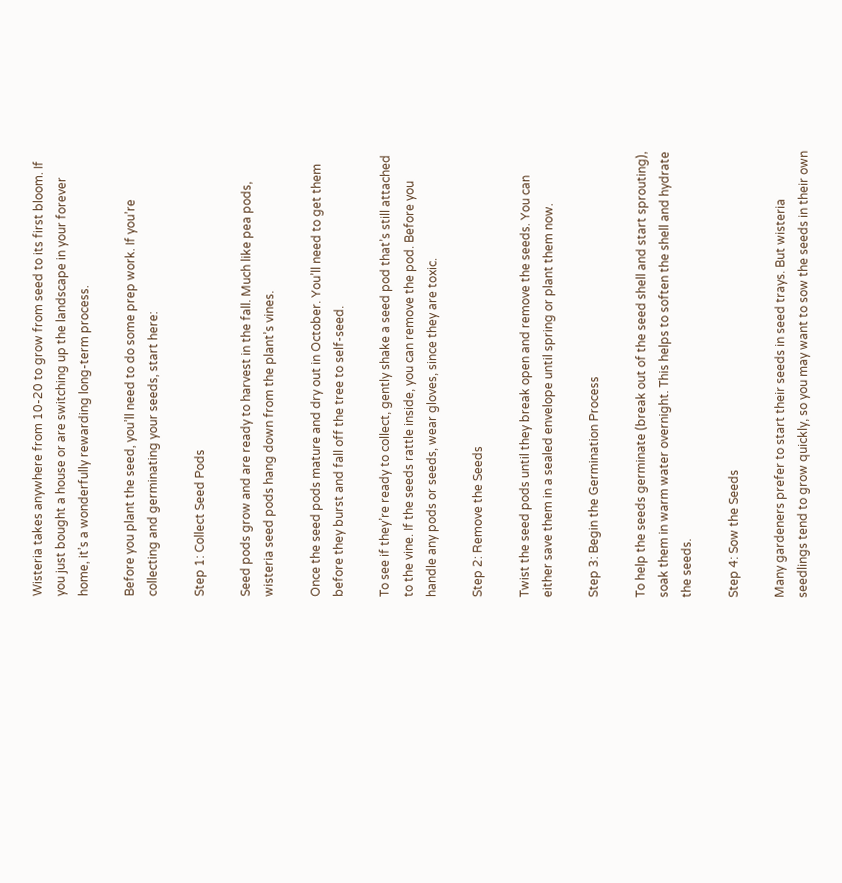Wisteria takes anywhere from 10-20 to grow from seed to its first bloom. If you just bought a house or are switching up the landscape in your forever home, it’s a wonderfully rewarding long-term process.

Before you plant the seed, you’ll need to do some prep work. If you’re collecting and germinating your seeds, start here:

Step 1: Collect Seed Pods

Seed pods grow and are ready to harvest in the fall. Much like pea pods, wisteria seed pods hang down from the plant’s vines.

Once the seed pods mature and dry out in October. You’ll need to get them before they burst and fall off the tree to self-seed.

To see if they’re ready to collect, gently shake a seed pod that’s still attached to the vine. If the seeds rattle inside, you can remove the pod. Before you handle any pods or seeds, wear gloves, since they are toxic.

Step 2: Remove the Seeds

Twist the seed pods until they break open and remove the seeds. You can either save them in a sealed envelope until spring or plant them now.

Step 3: Begin the Germination Process

To help the seeds germinate (break out of the seed shell and start sprouting), soak them in warm water overnight. This helps to soften the shell and hydrate the seeds.

Step 4: Sow the Seeds

Many gardeners prefer to start their seeds in seed trays. But wisteria seedlings tend to grow quickly, so you may want to sow the seeds in their own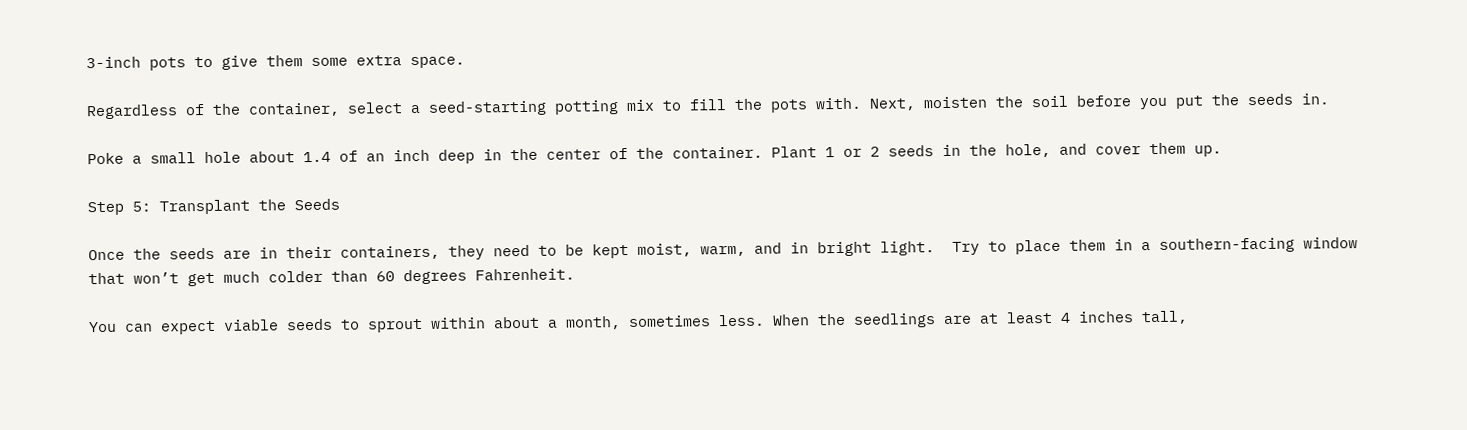3-inch pots to give them some extra space.

Regardless of the container, select a seed-starting potting mix to fill the pots with. Next, moisten the soil before you put the seeds in.

Poke a small hole about 1.4 of an inch deep in the center of the container. Plant 1 or 2 seeds in the hole, and cover them up.

Step 5: Transplant the Seeds

Once the seeds are in their containers, they need to be kept moist, warm, and in bright light.  Try to place them in a southern-facing window that won’t get much colder than 60 degrees Fahrenheit.

You can expect viable seeds to sprout within about a month, sometimes less. When the seedlings are at least 4 inches tall,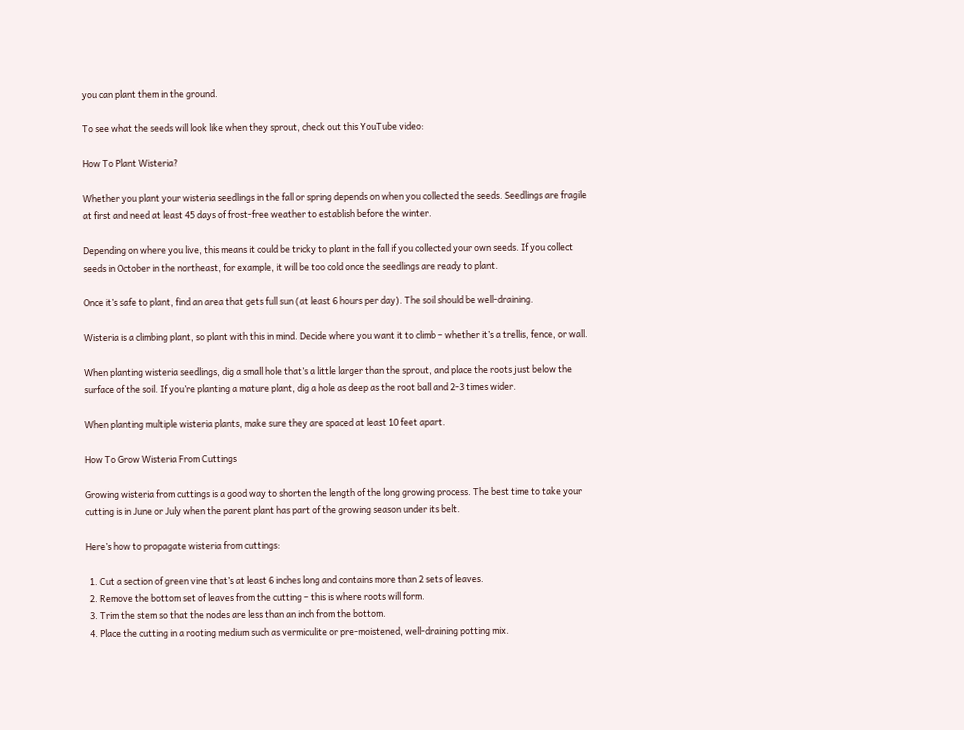you can plant them in the ground.

To see what the seeds will look like when they sprout, check out this YouTube video:

How To Plant Wisteria?

Whether you plant your wisteria seedlings in the fall or spring depends on when you collected the seeds. Seedlings are fragile at first and need at least 45 days of frost-free weather to establish before the winter.

Depending on where you live, this means it could be tricky to plant in the fall if you collected your own seeds. If you collect seeds in October in the northeast, for example, it will be too cold once the seedlings are ready to plant.

Once it’s safe to plant, find an area that gets full sun (at least 6 hours per day). The soil should be well-draining.

Wisteria is a climbing plant, so plant with this in mind. Decide where you want it to climb – whether it’s a trellis, fence, or wall.

When planting wisteria seedlings, dig a small hole that’s a little larger than the sprout, and place the roots just below the surface of the soil. If you’re planting a mature plant, dig a hole as deep as the root ball and 2-3 times wider.

When planting multiple wisteria plants, make sure they are spaced at least 10 feet apart.

How To Grow Wisteria From Cuttings

Growing wisteria from cuttings is a good way to shorten the length of the long growing process. The best time to take your cutting is in June or July when the parent plant has part of the growing season under its belt.

Here’s how to propagate wisteria from cuttings:

  1. Cut a section of green vine that’s at least 6 inches long and contains more than 2 sets of leaves.
  2. Remove the bottom set of leaves from the cutting – this is where roots will form.
  3. Trim the stem so that the nodes are less than an inch from the bottom.
  4. Place the cutting in a rooting medium such as vermiculite or pre-moistened, well-draining potting mix.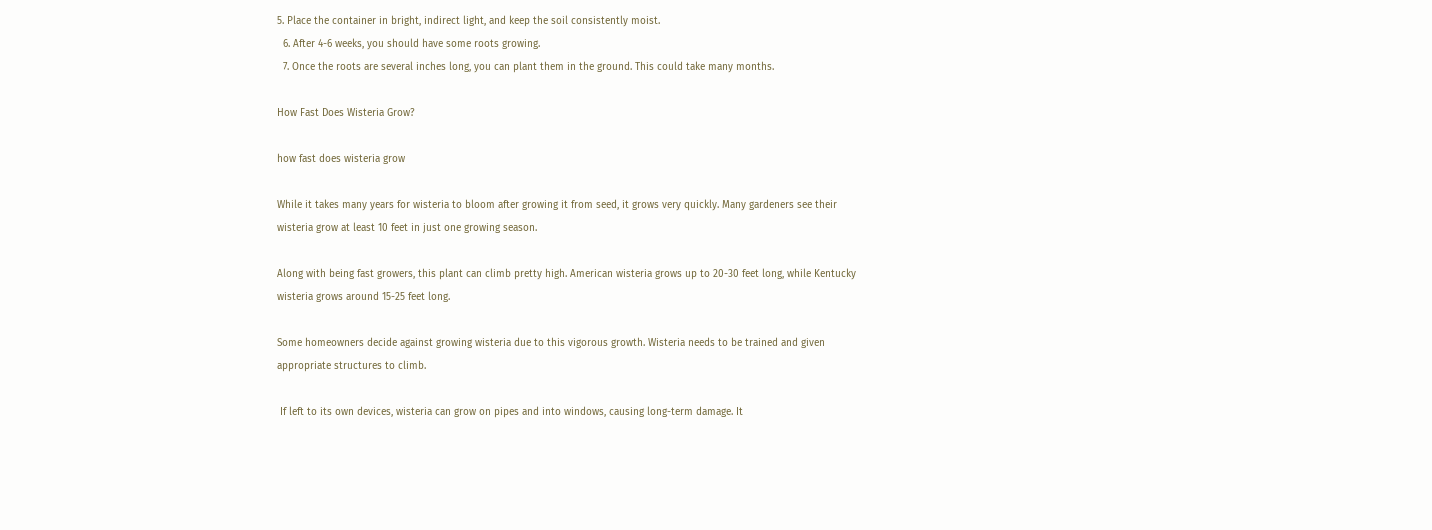5. Place the container in bright, indirect light, and keep the soil consistently moist.
  6. After 4-6 weeks, you should have some roots growing.
  7. Once the roots are several inches long, you can plant them in the ground. This could take many months.

How Fast Does Wisteria Grow?

how fast does wisteria grow

While it takes many years for wisteria to bloom after growing it from seed, it grows very quickly. Many gardeners see their wisteria grow at least 10 feet in just one growing season.

Along with being fast growers, this plant can climb pretty high. American wisteria grows up to 20-30 feet long, while Kentucky wisteria grows around 15-25 feet long.

Some homeowners decide against growing wisteria due to this vigorous growth. Wisteria needs to be trained and given appropriate structures to climb.

 If left to its own devices, wisteria can grow on pipes and into windows, causing long-term damage. It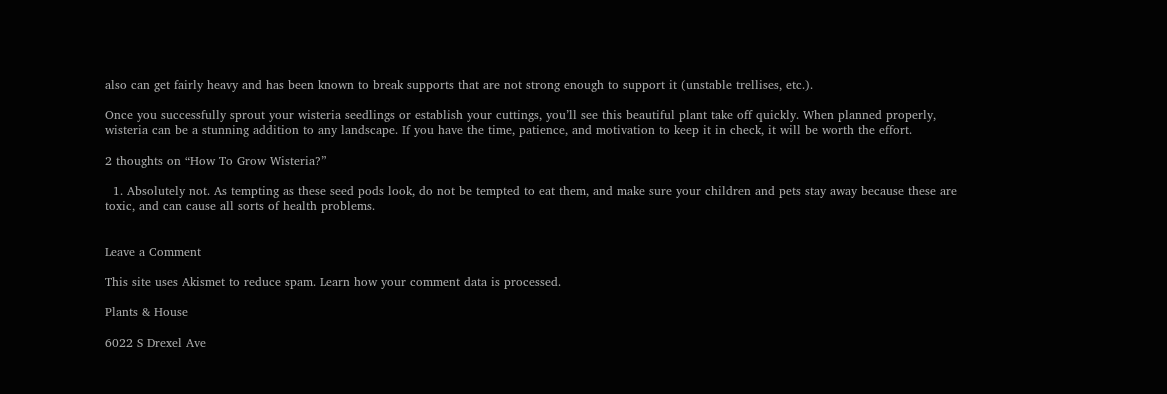also can get fairly heavy and has been known to break supports that are not strong enough to support it (unstable trellises, etc.).

Once you successfully sprout your wisteria seedlings or establish your cuttings, you’ll see this beautiful plant take off quickly. When planned properly, wisteria can be a stunning addition to any landscape. If you have the time, patience, and motivation to keep it in check, it will be worth the effort.

2 thoughts on “How To Grow Wisteria?”

  1. Absolutely not. As tempting as these seed pods look, do not be tempted to eat them, and make sure your children and pets stay away because these are toxic, and can cause all sorts of health problems.


Leave a Comment

This site uses Akismet to reduce spam. Learn how your comment data is processed.

Plants & House

6022 S Drexel Ave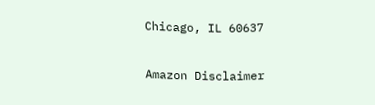Chicago, IL 60637

Amazon Disclaimer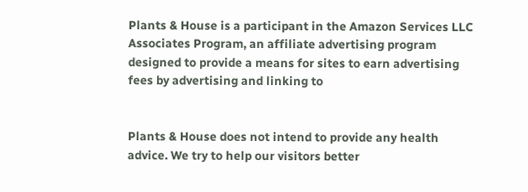Plants & House is a participant in the Amazon Services LLC Associates Program, an affiliate advertising program designed to provide a means for sites to earn advertising fees by advertising and linking to


Plants & House does not intend to provide any health advice. We try to help our visitors better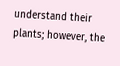understand their plants; however, the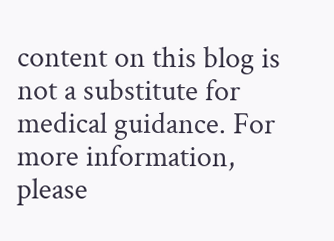content on this blog is not a substitute for medical guidance. For more information, please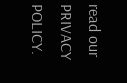read our PRIVACY POLICY.